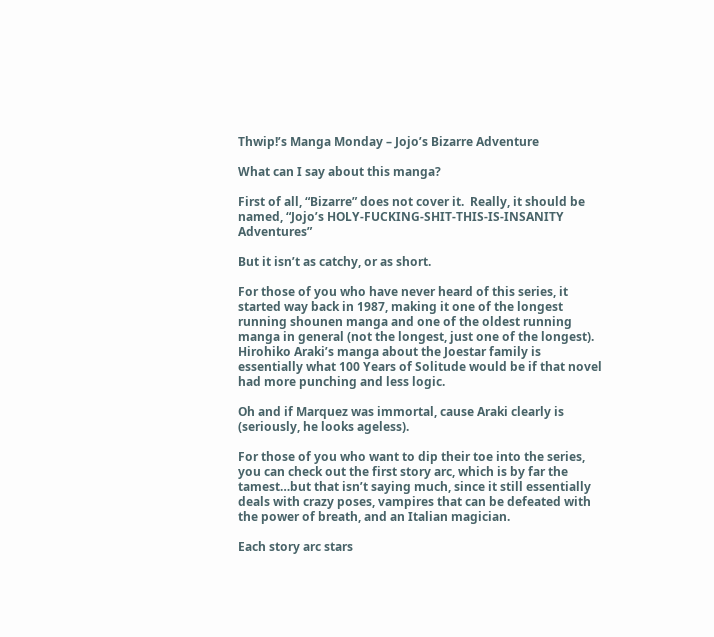Thwip!’s Manga Monday – Jojo’s Bizarre Adventure

What can I say about this manga?

First of all, “Bizarre” does not cover it.  Really, it should be named, “Jojo’s HOLY-FUCKING-SHIT-THIS-IS-INSANITY Adventures”

But it isn’t as catchy, or as short.

For those of you who have never heard of this series, it started way back in 1987, making it one of the longest running shounen manga and one of the oldest running manga in general (not the longest, just one of the longest). Hirohiko Araki’s manga about the Joestar family is essentially what 100 Years of Solitude would be if that novel had more punching and less logic.

Oh and if Marquez was immortal, cause Araki clearly is (seriously, he looks ageless).

For those of you who want to dip their toe into the series, you can check out the first story arc, which is by far the tamest…but that isn’t saying much, since it still essentially deals with crazy poses, vampires that can be defeated with the power of breath, and an Italian magician.

Each story arc stars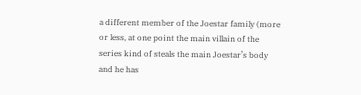a different member of the Joestar family (more or less, at one point the main villain of the series kind of steals the main Joestar’s body and he has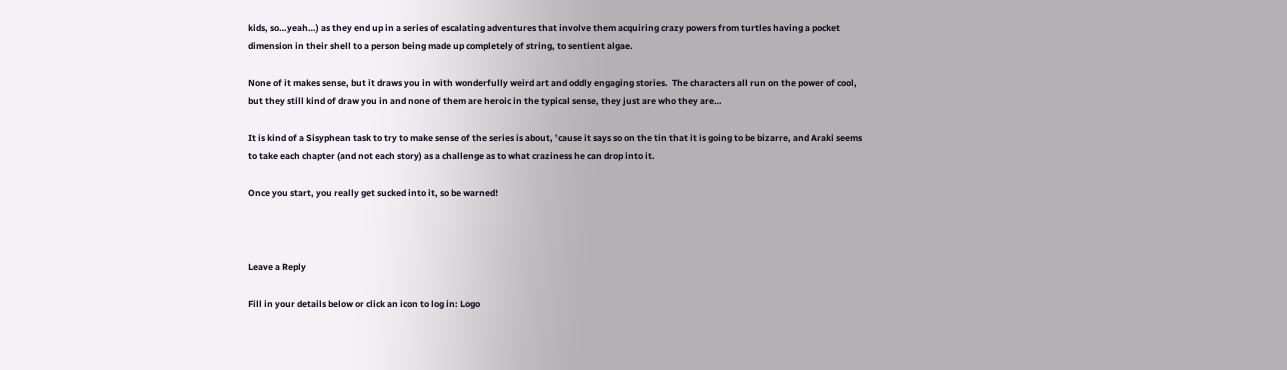kids, so…yeah…) as they end up in a series of escalating adventures that involve them acquiring crazy powers from turtles having a pocket dimension in their shell to a person being made up completely of string, to sentient algae.

None of it makes sense, but it draws you in with wonderfully weird art and oddly engaging stories.  The characters all run on the power of cool, but they still kind of draw you in and none of them are heroic in the typical sense, they just are who they are…

It is kind of a Sisyphean task to try to make sense of the series is about, ’cause it says so on the tin that it is going to be bizarre, and Araki seems to take each chapter (and not each story) as a challenge as to what craziness he can drop into it.

Once you start, you really get sucked into it, so be warned!



Leave a Reply

Fill in your details below or click an icon to log in: Logo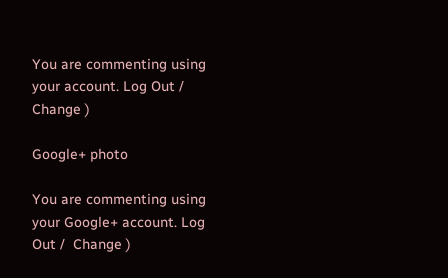You are commenting using your account. Log Out /  Change )

Google+ photo

You are commenting using your Google+ account. Log Out /  Change )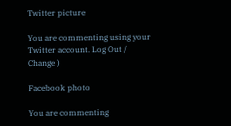Twitter picture

You are commenting using your Twitter account. Log Out /  Change )

Facebook photo

You are commenting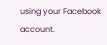using your Facebook account.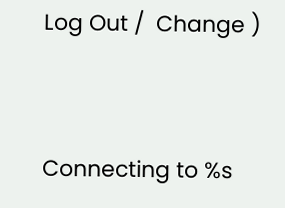Log Out /  Change )


Connecting to %s